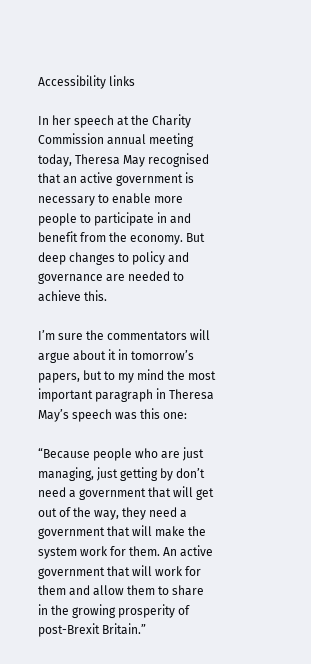Accessibility links

In her speech at the Charity Commission annual meeting today, Theresa May recognised that an active government is necessary to enable more people to participate in and benefit from the economy. But deep changes to policy and governance are needed to achieve this.

I’m sure the commentators will argue about it in tomorrow’s papers, but to my mind the most important paragraph in Theresa May’s speech was this one:

“Because people who are just managing, just getting by don’t need a government that will get out of the way, they need a government that will make the system work for them. An active government that will work for them and allow them to share in the growing prosperity of post-Brexit Britain.”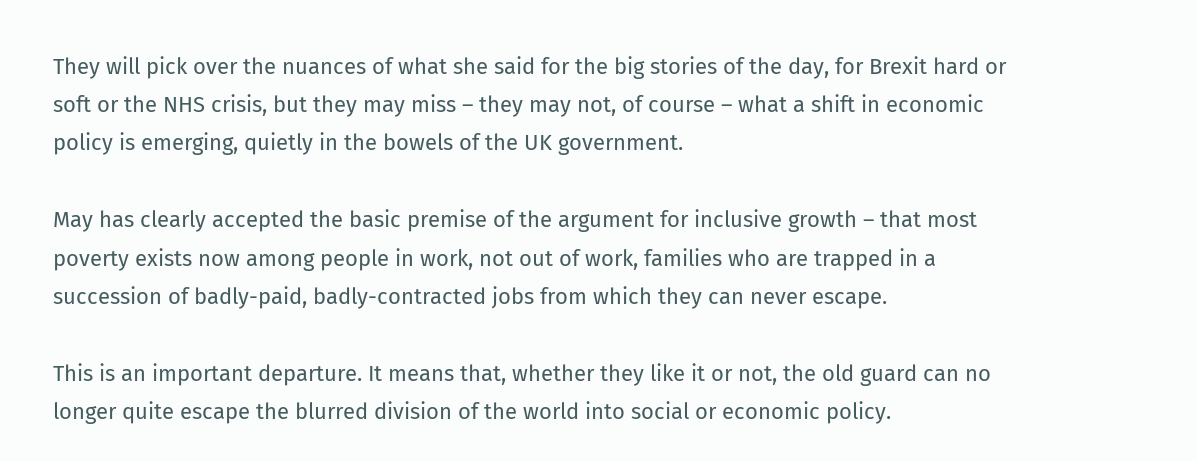They will pick over the nuances of what she said for the big stories of the day, for Brexit hard or soft or the NHS crisis, but they may miss – they may not, of course – what a shift in economic policy is emerging, quietly in the bowels of the UK government.

May has clearly accepted the basic premise of the argument for inclusive growth – that most poverty exists now among people in work, not out of work, families who are trapped in a succession of badly-paid, badly-contracted jobs from which they can never escape.

This is an important departure. It means that, whether they like it or not, the old guard can no longer quite escape the blurred division of the world into social or economic policy.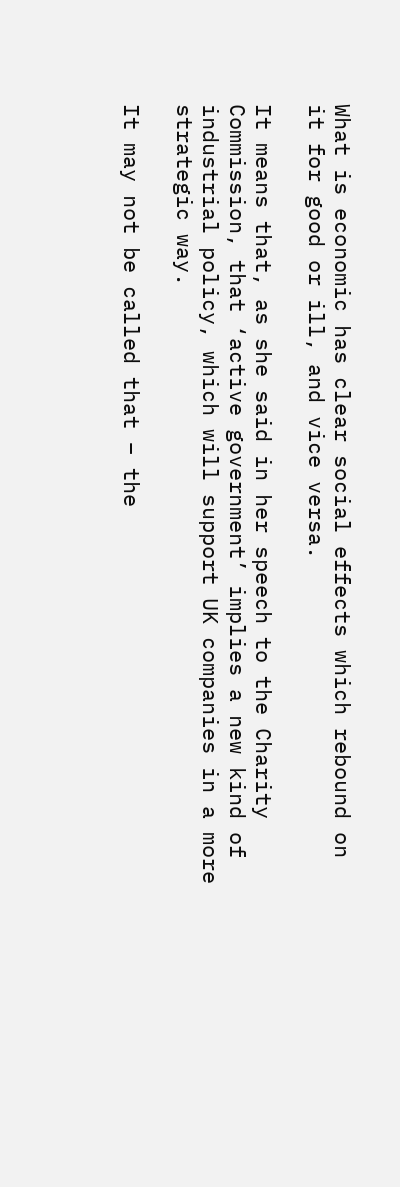What is economic has clear social effects which rebound on it for good or ill, and vice versa.

It means that, as she said in her speech to the Charity Commission, that ‘active government’ implies a new kind of industrial policy, which will support UK companies in a more strategic way.

It may not be called that – the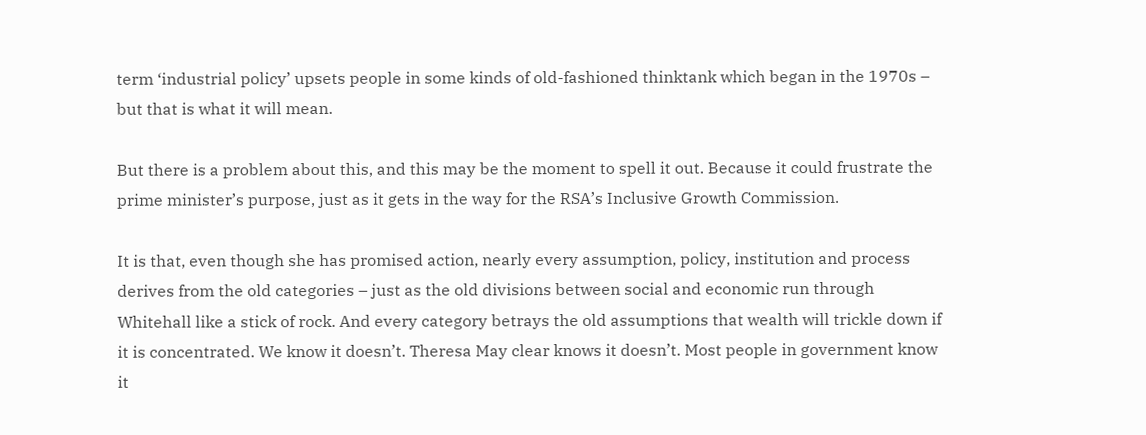term ‘industrial policy’ upsets people in some kinds of old-fashioned thinktank which began in the 1970s – but that is what it will mean.

But there is a problem about this, and this may be the moment to spell it out. Because it could frustrate the prime minister’s purpose, just as it gets in the way for the RSA’s Inclusive Growth Commission.

It is that, even though she has promised action, nearly every assumption, policy, institution and process derives from the old categories – just as the old divisions between social and economic run through Whitehall like a stick of rock. And every category betrays the old assumptions that wealth will trickle down if it is concentrated. We know it doesn’t. Theresa May clear knows it doesn’t. Most people in government know it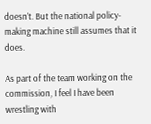doesn’t. But the national policy-making machine still assumes that it does.

As part of the team working on the commission, I feel I have been wrestling with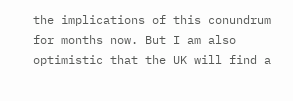the implications of this conundrum for months now. But I am also optimistic that the UK will find a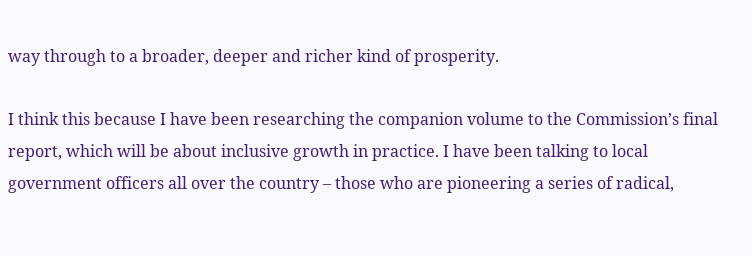way through to a broader, deeper and richer kind of prosperity.

I think this because I have been researching the companion volume to the Commission’s final report, which will be about inclusive growth in practice. I have been talking to local government officers all over the country – those who are pioneering a series of radical,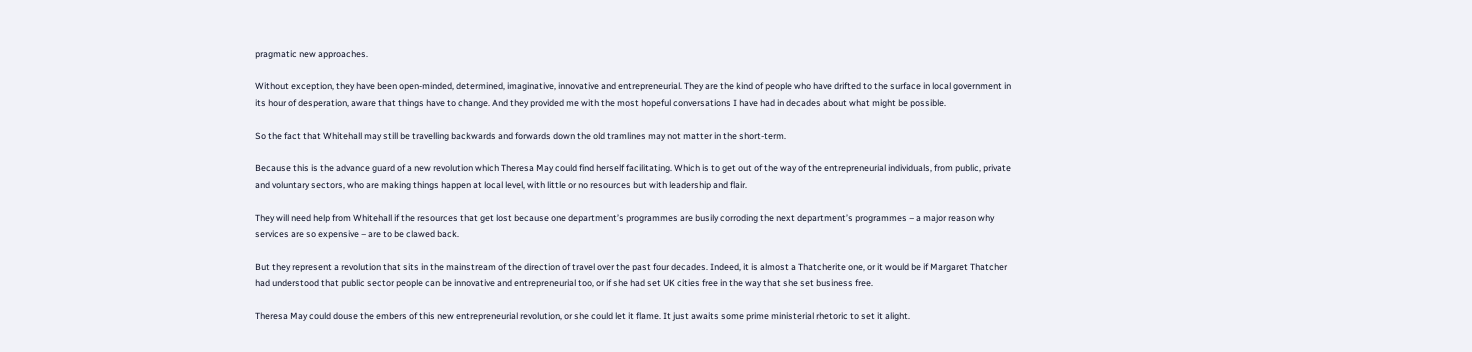pragmatic new approaches.

Without exception, they have been open-minded, determined, imaginative, innovative and entrepreneurial. They are the kind of people who have drifted to the surface in local government in its hour of desperation, aware that things have to change. And they provided me with the most hopeful conversations I have had in decades about what might be possible.

So the fact that Whitehall may still be travelling backwards and forwards down the old tramlines may not matter in the short-term.

Because this is the advance guard of a new revolution which Theresa May could find herself facilitating. Which is to get out of the way of the entrepreneurial individuals, from public, private and voluntary sectors, who are making things happen at local level, with little or no resources but with leadership and flair.

They will need help from Whitehall if the resources that get lost because one department’s programmes are busily corroding the next department’s programmes – a major reason why services are so expensive – are to be clawed back.

But they represent a revolution that sits in the mainstream of the direction of travel over the past four decades. Indeed, it is almost a Thatcherite one, or it would be if Margaret Thatcher had understood that public sector people can be innovative and entrepreneurial too, or if she had set UK cities free in the way that she set business free.

Theresa May could douse the embers of this new entrepreneurial revolution, or she could let it flame. It just awaits some prime ministerial rhetoric to set it alight.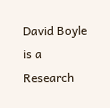David Boyle is a Research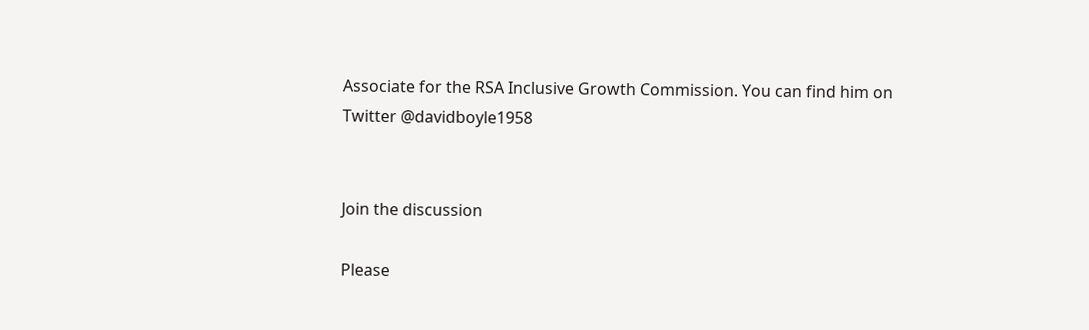Associate for the RSA Inclusive Growth Commission. You can find him on Twitter @davidboyle1958


Join the discussion

Please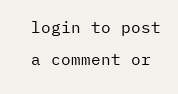login to post a comment or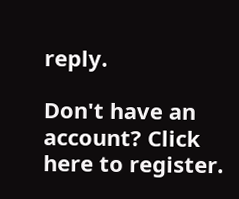reply.

Don't have an account? Click here to register.